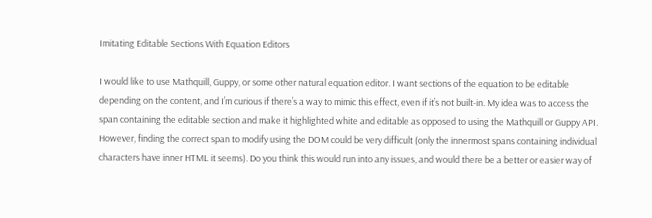Imitating Editable Sections With Equation Editors

I would like to use Mathquill, Guppy, or some other natural equation editor. I want sections of the equation to be editable depending on the content, and I’m curious if there’s a way to mimic this effect, even if it’s not built-in. My idea was to access the span containing the editable section and make it highlighted white and editable as opposed to using the Mathquill or Guppy API. However, finding the correct span to modify using the DOM could be very difficult (only the innermost spans containing individual characters have inner HTML it seems). Do you think this would run into any issues, and would there be a better or easier way of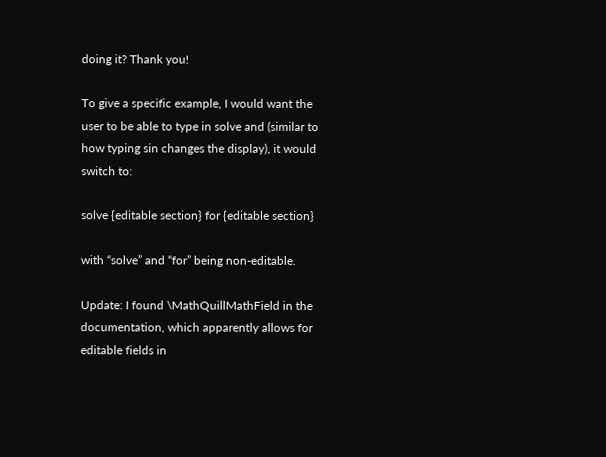doing it? Thank you!

To give a specific example, I would want the user to be able to type in solve and (similar to how typing sin changes the display), it would switch to:

solve {editable section} for {editable section}

with “solve” and “for” being non-editable.

Update: I found \MathQuillMathField in the documentation, which apparently allows for editable fields in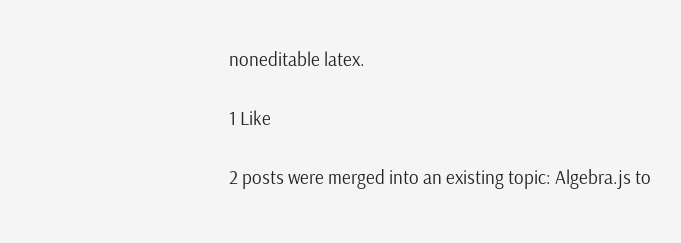noneditable latex.

1 Like

2 posts were merged into an existing topic: Algebra.js to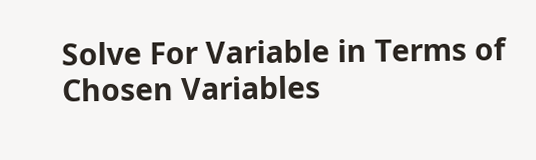Solve For Variable in Terms of Chosen Variables